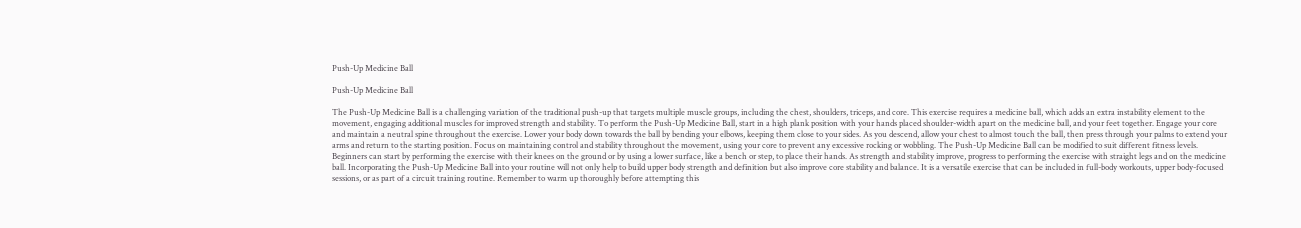Push-Up Medicine Ball

Push-Up Medicine Ball

The Push-Up Medicine Ball is a challenging variation of the traditional push-up that targets multiple muscle groups, including the chest, shoulders, triceps, and core. This exercise requires a medicine ball, which adds an extra instability element to the movement, engaging additional muscles for improved strength and stability. To perform the Push-Up Medicine Ball, start in a high plank position with your hands placed shoulder-width apart on the medicine ball, and your feet together. Engage your core and maintain a neutral spine throughout the exercise. Lower your body down towards the ball by bending your elbows, keeping them close to your sides. As you descend, allow your chest to almost touch the ball, then press through your palms to extend your arms and return to the starting position. Focus on maintaining control and stability throughout the movement, using your core to prevent any excessive rocking or wobbling. The Push-Up Medicine Ball can be modified to suit different fitness levels. Beginners can start by performing the exercise with their knees on the ground or by using a lower surface, like a bench or step, to place their hands. As strength and stability improve, progress to performing the exercise with straight legs and on the medicine ball. Incorporating the Push-Up Medicine Ball into your routine will not only help to build upper body strength and definition but also improve core stability and balance. It is a versatile exercise that can be included in full-body workouts, upper body-focused sessions, or as part of a circuit training routine. Remember to warm up thoroughly before attempting this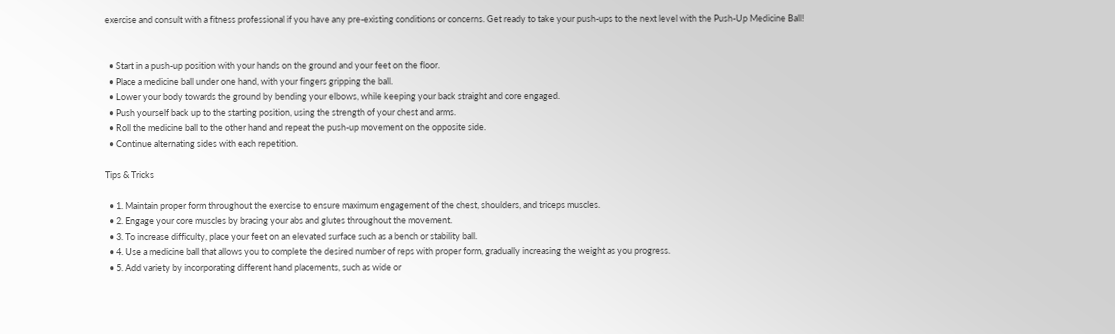exercise and consult with a fitness professional if you have any pre-existing conditions or concerns. Get ready to take your push-ups to the next level with the Push-Up Medicine Ball!


  • Start in a push-up position with your hands on the ground and your feet on the floor.
  • Place a medicine ball under one hand, with your fingers gripping the ball.
  • Lower your body towards the ground by bending your elbows, while keeping your back straight and core engaged.
  • Push yourself back up to the starting position, using the strength of your chest and arms.
  • Roll the medicine ball to the other hand and repeat the push-up movement on the opposite side.
  • Continue alternating sides with each repetition.

Tips & Tricks

  • 1. Maintain proper form throughout the exercise to ensure maximum engagement of the chest, shoulders, and triceps muscles.
  • 2. Engage your core muscles by bracing your abs and glutes throughout the movement.
  • 3. To increase difficulty, place your feet on an elevated surface such as a bench or stability ball.
  • 4. Use a medicine ball that allows you to complete the desired number of reps with proper form, gradually increasing the weight as you progress.
  • 5. Add variety by incorporating different hand placements, such as wide or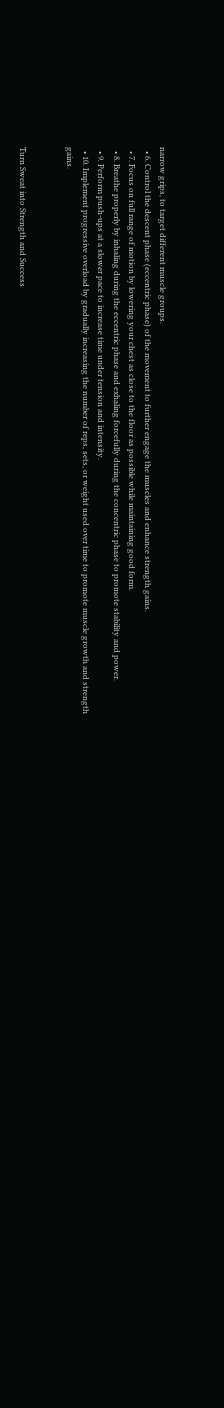narrow grips, to target different muscle groups.
  • 6. Control the descent phase (eccentric phase) of the movement to further engage the muscles and enhance strength gains.
  • 7. Focus on full range of motion by lowering your chest as close to the floor as possible while maintaining good form.
  • 8. Breathe properly by inhaling during the eccentric phase and exhaling forcefully during the concentric phase to promote stability and power.
  • 9. Perform push-ups at a slower pace to increase time under tension and intensity.
  • 10. Implement progressive overload by gradually increasing the number of reps, sets, or weight used over time to promote muscle growth and strength gains.


Turn Sweat into Strength and Success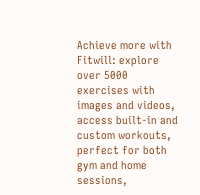Achieve more with Fitwill: explore over 5000 exercises with images and videos, access built-in and custom workouts, perfect for both gym and home sessions,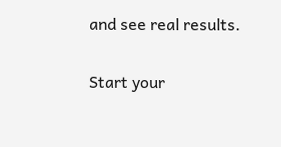and see real results.

Start your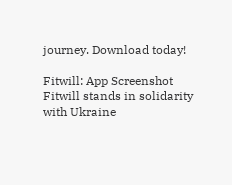journey. Download today!

Fitwill: App Screenshot
Fitwill stands in solidarity with Ukraine